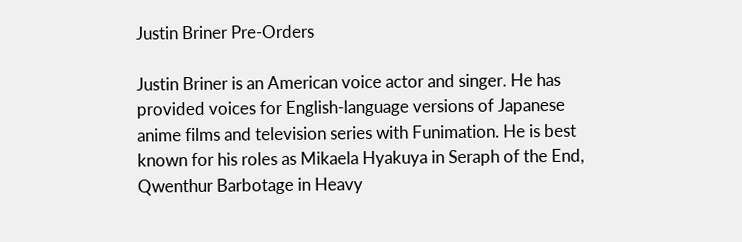Justin Briner Pre-Orders

Justin Briner is an American voice actor and singer. He has provided voices for English-language versions of Japanese anime films and television series with Funimation. He is best known for his roles as Mikaela Hyakuya in Seraph of the End, Qwenthur Barbotage in Heavy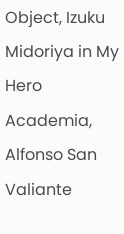Object, Izuku Midoriya in My Hero Academia, Alfonso San Valiante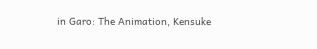in Garo: The Animation, Kensuke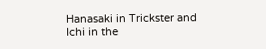Hanasaki in Trickster and Ichi in the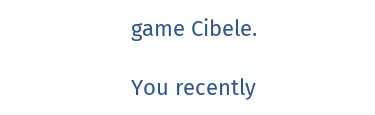game Cibele.

You recently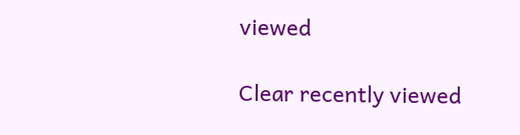viewed

Clear recently viewed